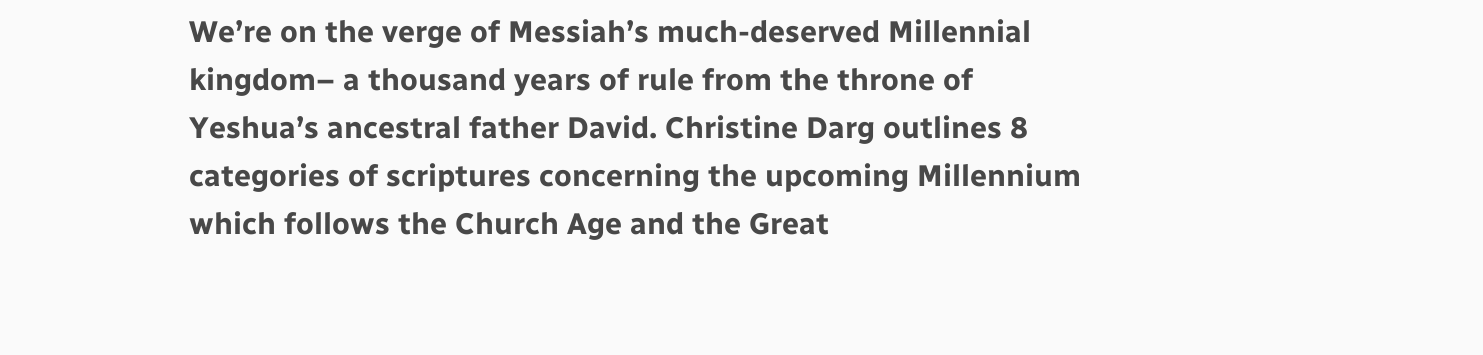We’re on the verge of Messiah’s much-deserved Millennial kingdom– a thousand years of rule from the throne of Yeshua’s ancestral father David. Christine Darg outlines 8 categories of scriptures concerning the upcoming Millennium which follows the Church Age and the Great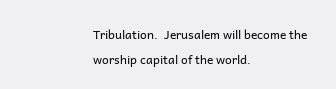Tribulation.  Jerusalem will become the worship capital of the world.